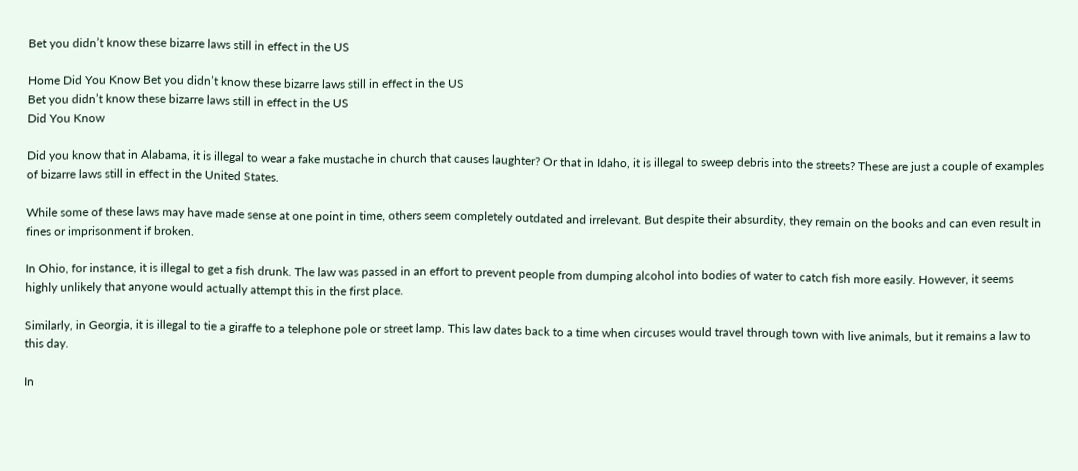Bet you didn’t know these bizarre laws still in effect in the US

Home Did You Know Bet you didn’t know these bizarre laws still in effect in the US
Bet you didn’t know these bizarre laws still in effect in the US
Did You Know

Did you know that in Alabama, it is illegal to wear a fake mustache in church that causes laughter? Or that in Idaho, it is illegal to sweep debris into the streets? These are just a couple of examples of bizarre laws still in effect in the United States.

While some of these laws may have made sense at one point in time, others seem completely outdated and irrelevant. But despite their absurdity, they remain on the books and can even result in fines or imprisonment if broken.

In Ohio, for instance, it is illegal to get a fish drunk. The law was passed in an effort to prevent people from dumping alcohol into bodies of water to catch fish more easily. However, it seems highly unlikely that anyone would actually attempt this in the first place.

Similarly, in Georgia, it is illegal to tie a giraffe to a telephone pole or street lamp. This law dates back to a time when circuses would travel through town with live animals, but it remains a law to this day.

In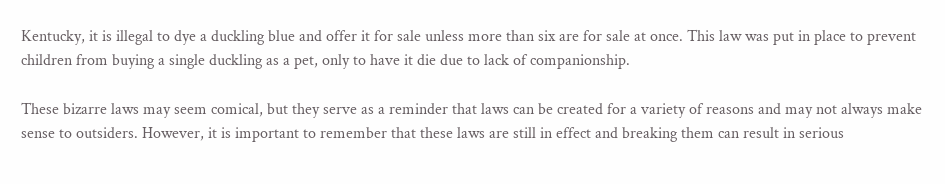Kentucky, it is illegal to dye a duckling blue and offer it for sale unless more than six are for sale at once. This law was put in place to prevent children from buying a single duckling as a pet, only to have it die due to lack of companionship.

These bizarre laws may seem comical, but they serve as a reminder that laws can be created for a variety of reasons and may not always make sense to outsiders. However, it is important to remember that these laws are still in effect and breaking them can result in serious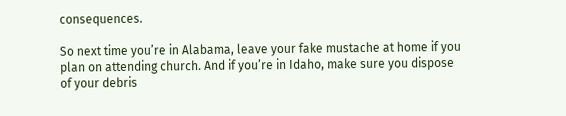consequences.

So next time you’re in Alabama, leave your fake mustache at home if you plan on attending church. And if you’re in Idaho, make sure you dispose of your debris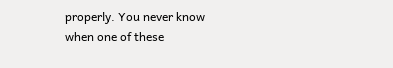properly. You never know when one of these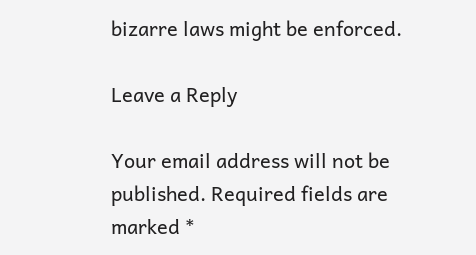bizarre laws might be enforced.

Leave a Reply

Your email address will not be published. Required fields are marked *